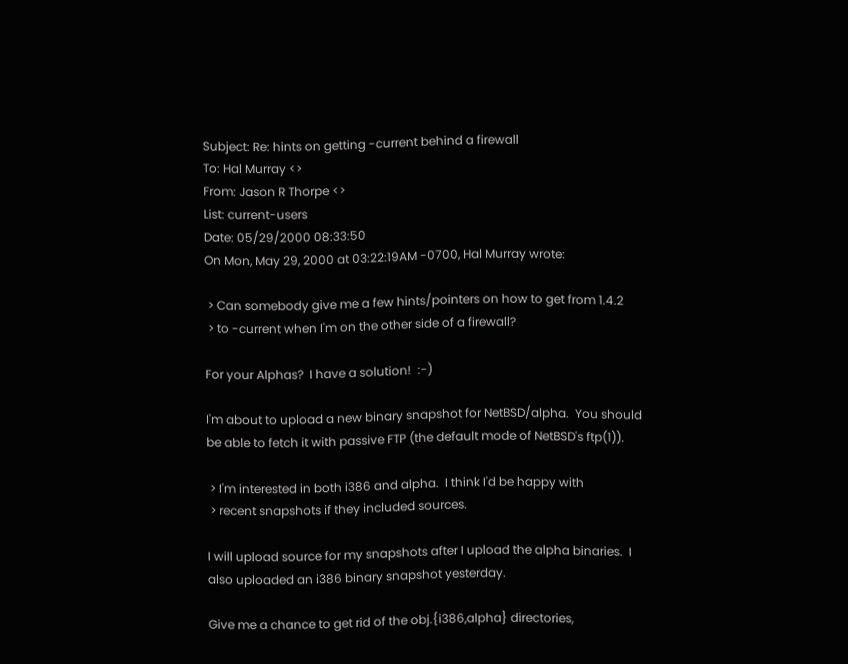Subject: Re: hints on getting -current behind a firewall
To: Hal Murray <>
From: Jason R Thorpe <>
List: current-users
Date: 05/29/2000 08:33:50
On Mon, May 29, 2000 at 03:22:19AM -0700, Hal Murray wrote:

 > Can somebody give me a few hints/pointers on how to get from 1.4.2
 > to -current when I'm on the other side of a firewall?

For your Alphas?  I have a solution!  :-)

I'm about to upload a new binary snapshot for NetBSD/alpha.  You should
be able to fetch it with passive FTP (the default mode of NetBSD's ftp(1)).

 > I'm interested in both i386 and alpha.  I think I'd be happy with
 > recent snapshots if they included sources.

I will upload source for my snapshots after I upload the alpha binaries.  I
also uploaded an i386 binary snapshot yesterday.

Give me a chance to get rid of the obj.{i386,alpha} directories,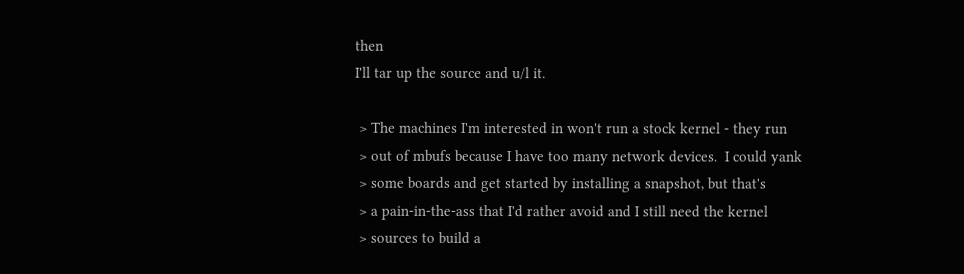then
I'll tar up the source and u/l it.

 > The machines I'm interested in won't run a stock kernel - they run
 > out of mbufs because I have too many network devices.  I could yank
 > some boards and get started by installing a snapshot, but that's
 > a pain-in-the-ass that I'd rather avoid and I still need the kernel
 > sources to build a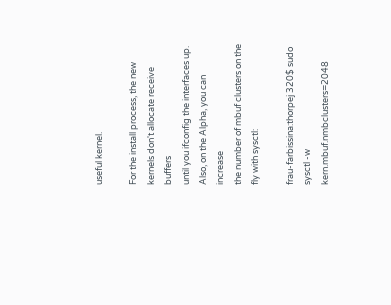useful kernel.

For the install process, the new kernels don't allocate receive buffers
until you ifconfig the interfaces up.  Also, on the Alpha, you can increase
the number of mbuf clusters on the fly with sysctl:

frau-farbissina:thorpej 320$ sudo sysctl -w kern.mbuf.nmbclusters=2048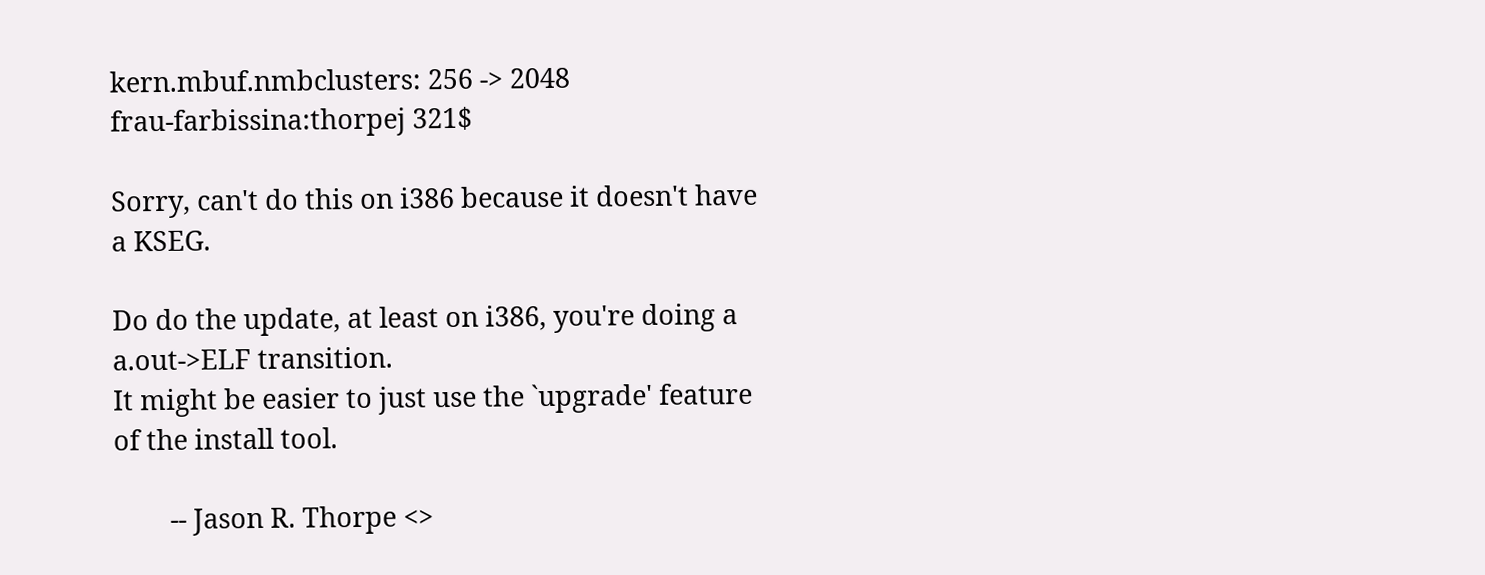kern.mbuf.nmbclusters: 256 -> 2048
frau-farbissina:thorpej 321$

Sorry, can't do this on i386 because it doesn't have a KSEG.

Do do the update, at least on i386, you're doing a a.out->ELF transition.
It might be easier to just use the `upgrade' feature of the install tool.

        -- Jason R. Thorpe <>